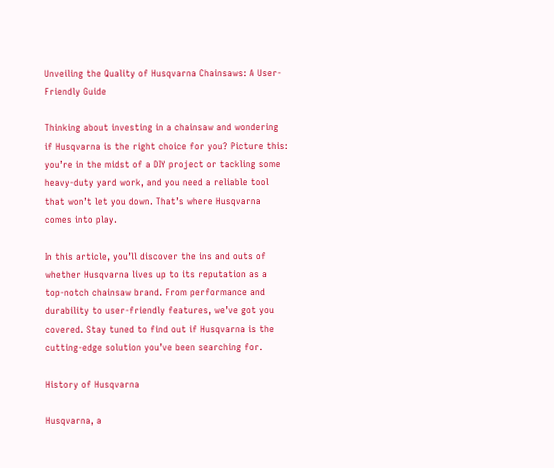Unveiling the Quality of Husqvarna Chainsaws: A User-Friendly Guide

Thinking about investing in a chainsaw and wondering if Husqvarna is the right choice for you? Picture this: you’re in the midst of a DIY project or tackling some heavy-duty yard work, and you need a reliable tool that won’t let you down. That’s where Husqvarna comes into play.

In this article, you’ll discover the ins and outs of whether Husqvarna lives up to its reputation as a top-notch chainsaw brand. From performance and durability to user-friendly features, we’ve got you covered. Stay tuned to find out if Husqvarna is the cutting-edge solution you’ve been searching for.

History of Husqvarna

Husqvarna, a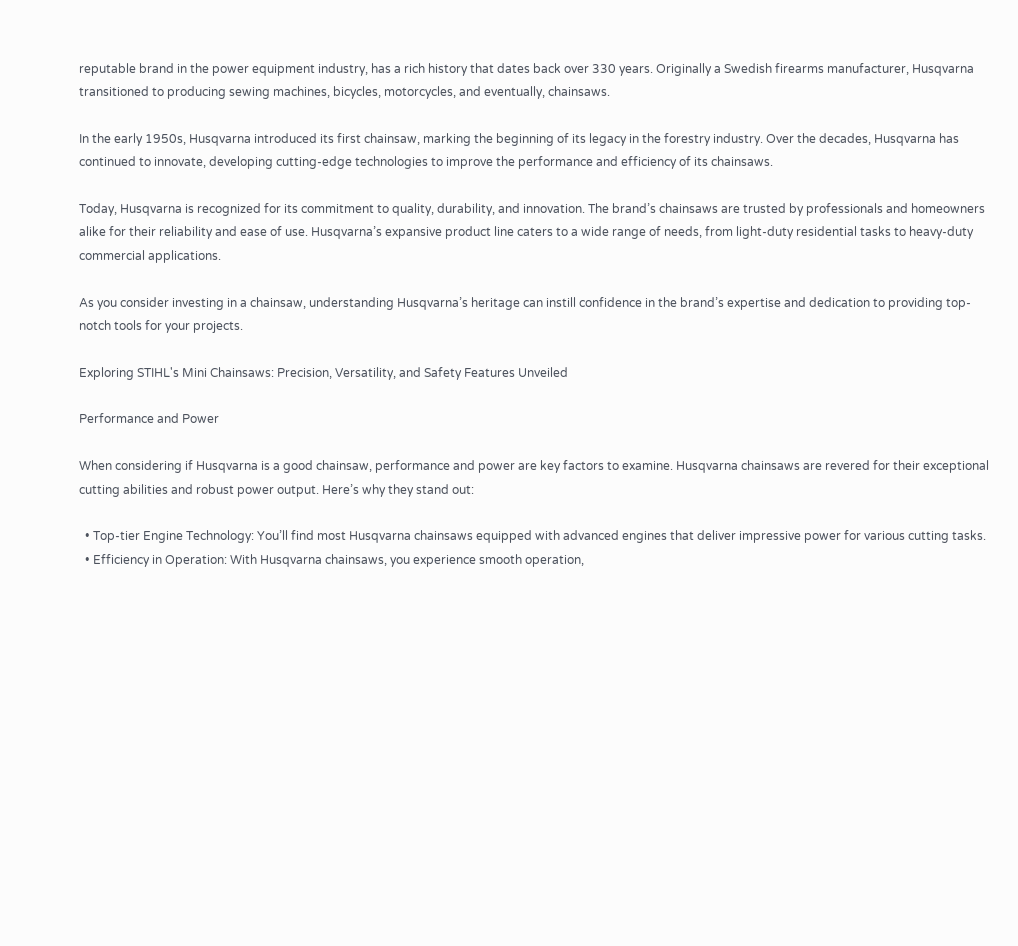reputable brand in the power equipment industry, has a rich history that dates back over 330 years. Originally a Swedish firearms manufacturer, Husqvarna transitioned to producing sewing machines, bicycles, motorcycles, and eventually, chainsaws.

In the early 1950s, Husqvarna introduced its first chainsaw, marking the beginning of its legacy in the forestry industry. Over the decades, Husqvarna has continued to innovate, developing cutting-edge technologies to improve the performance and efficiency of its chainsaws.

Today, Husqvarna is recognized for its commitment to quality, durability, and innovation. The brand’s chainsaws are trusted by professionals and homeowners alike for their reliability and ease of use. Husqvarna’s expansive product line caters to a wide range of needs, from light-duty residential tasks to heavy-duty commercial applications.

As you consider investing in a chainsaw, understanding Husqvarna’s heritage can instill confidence in the brand’s expertise and dedication to providing top-notch tools for your projects.

Exploring STIHL's Mini Chainsaws: Precision, Versatility, and Safety Features Unveiled

Performance and Power

When considering if Husqvarna is a good chainsaw, performance and power are key factors to examine. Husqvarna chainsaws are revered for their exceptional cutting abilities and robust power output. Here’s why they stand out:

  • Top-tier Engine Technology: You’ll find most Husqvarna chainsaws equipped with advanced engines that deliver impressive power for various cutting tasks.
  • Efficiency in Operation: With Husqvarna chainsaws, you experience smooth operation,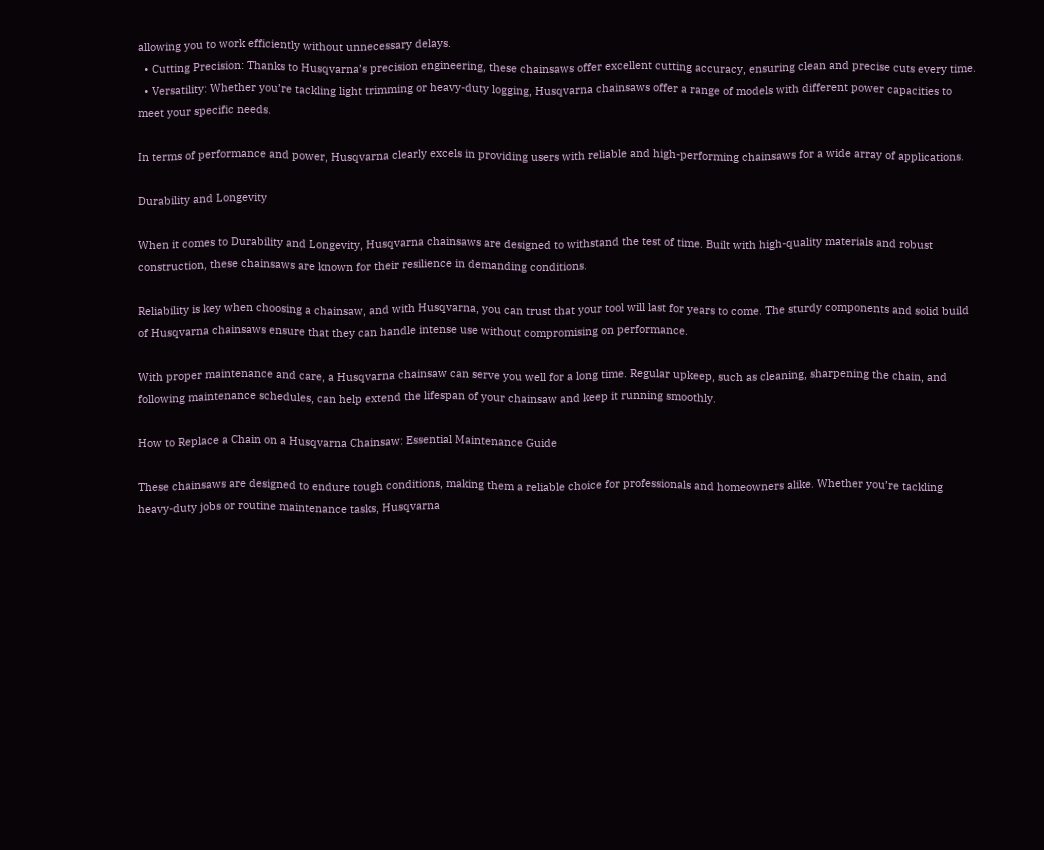allowing you to work efficiently without unnecessary delays.
  • Cutting Precision: Thanks to Husqvarna’s precision engineering, these chainsaws offer excellent cutting accuracy, ensuring clean and precise cuts every time.
  • Versatility: Whether you’re tackling light trimming or heavy-duty logging, Husqvarna chainsaws offer a range of models with different power capacities to meet your specific needs.

In terms of performance and power, Husqvarna clearly excels in providing users with reliable and high-performing chainsaws for a wide array of applications.

Durability and Longevity

When it comes to Durability and Longevity, Husqvarna chainsaws are designed to withstand the test of time. Built with high-quality materials and robust construction, these chainsaws are known for their resilience in demanding conditions.

Reliability is key when choosing a chainsaw, and with Husqvarna, you can trust that your tool will last for years to come. The sturdy components and solid build of Husqvarna chainsaws ensure that they can handle intense use without compromising on performance.

With proper maintenance and care, a Husqvarna chainsaw can serve you well for a long time. Regular upkeep, such as cleaning, sharpening the chain, and following maintenance schedules, can help extend the lifespan of your chainsaw and keep it running smoothly.

How to Replace a Chain on a Husqvarna Chainsaw: Essential Maintenance Guide

These chainsaws are designed to endure tough conditions, making them a reliable choice for professionals and homeowners alike. Whether you’re tackling heavy-duty jobs or routine maintenance tasks, Husqvarna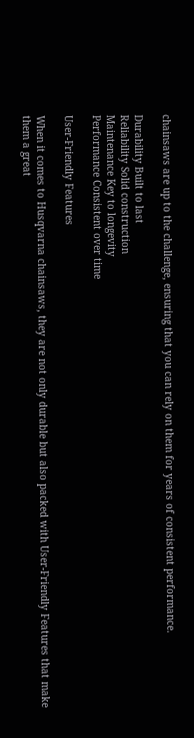chainsaws are up to the challenge, ensuring that you can rely on them for years of consistent performance.

Durability Built to last
Reliability Solid construction
Maintenance Key to longevity
Performance Consistent over time

User-Friendly Features

When it comes to Husqvarna chainsaws, they are not only durable but also packed with User-Friendly Features that make them a great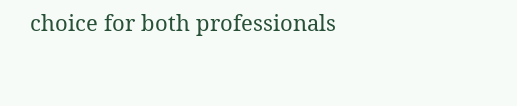choice for both professionals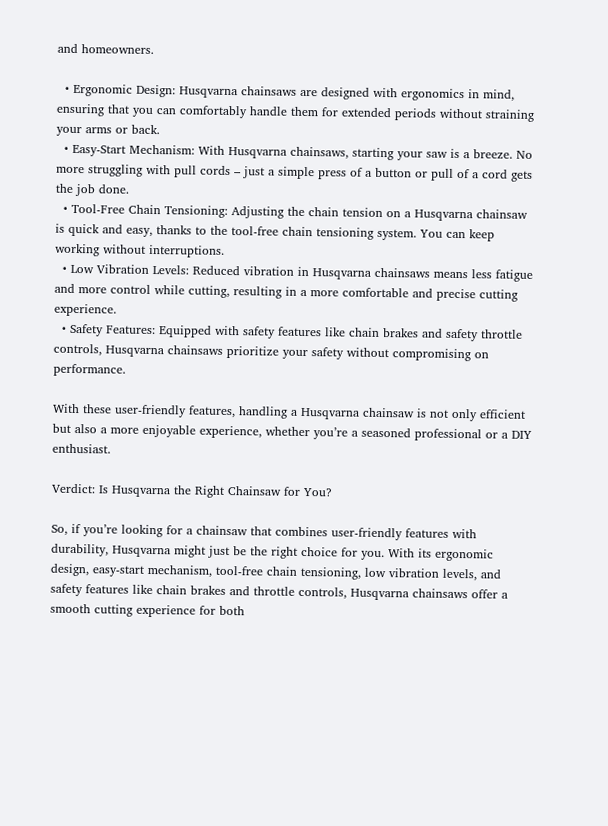and homeowners.

  • Ergonomic Design: Husqvarna chainsaws are designed with ergonomics in mind, ensuring that you can comfortably handle them for extended periods without straining your arms or back.
  • Easy-Start Mechanism: With Husqvarna chainsaws, starting your saw is a breeze. No more struggling with pull cords – just a simple press of a button or pull of a cord gets the job done.
  • Tool-Free Chain Tensioning: Adjusting the chain tension on a Husqvarna chainsaw is quick and easy, thanks to the tool-free chain tensioning system. You can keep working without interruptions.
  • Low Vibration Levels: Reduced vibration in Husqvarna chainsaws means less fatigue and more control while cutting, resulting in a more comfortable and precise cutting experience.
  • Safety Features: Equipped with safety features like chain brakes and safety throttle controls, Husqvarna chainsaws prioritize your safety without compromising on performance.

With these user-friendly features, handling a Husqvarna chainsaw is not only efficient but also a more enjoyable experience, whether you’re a seasoned professional or a DIY enthusiast.

Verdict: Is Husqvarna the Right Chainsaw for You?

So, if you’re looking for a chainsaw that combines user-friendly features with durability, Husqvarna might just be the right choice for you. With its ergonomic design, easy-start mechanism, tool-free chain tensioning, low vibration levels, and safety features like chain brakes and throttle controls, Husqvarna chainsaws offer a smooth cutting experience for both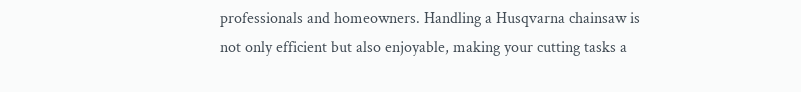professionals and homeowners. Handling a Husqvarna chainsaw is not only efficient but also enjoyable, making your cutting tasks a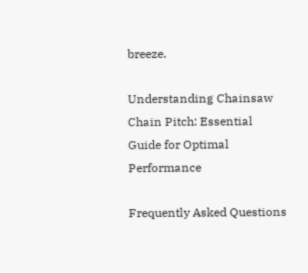breeze.

Understanding Chainsaw Chain Pitch: Essential Guide for Optimal Performance

Frequently Asked Questions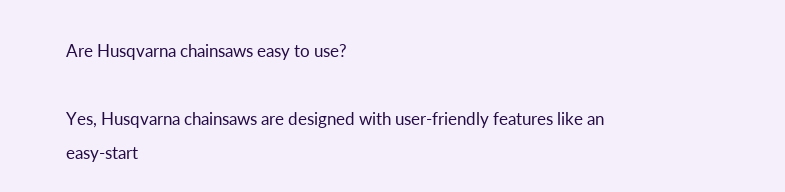Are Husqvarna chainsaws easy to use?

Yes, Husqvarna chainsaws are designed with user-friendly features like an easy-start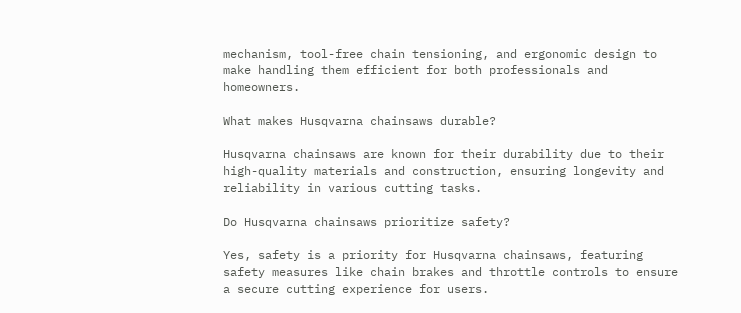mechanism, tool-free chain tensioning, and ergonomic design to make handling them efficient for both professionals and homeowners.

What makes Husqvarna chainsaws durable?

Husqvarna chainsaws are known for their durability due to their high-quality materials and construction, ensuring longevity and reliability in various cutting tasks.

Do Husqvarna chainsaws prioritize safety?

Yes, safety is a priority for Husqvarna chainsaws, featuring safety measures like chain brakes and throttle controls to ensure a secure cutting experience for users.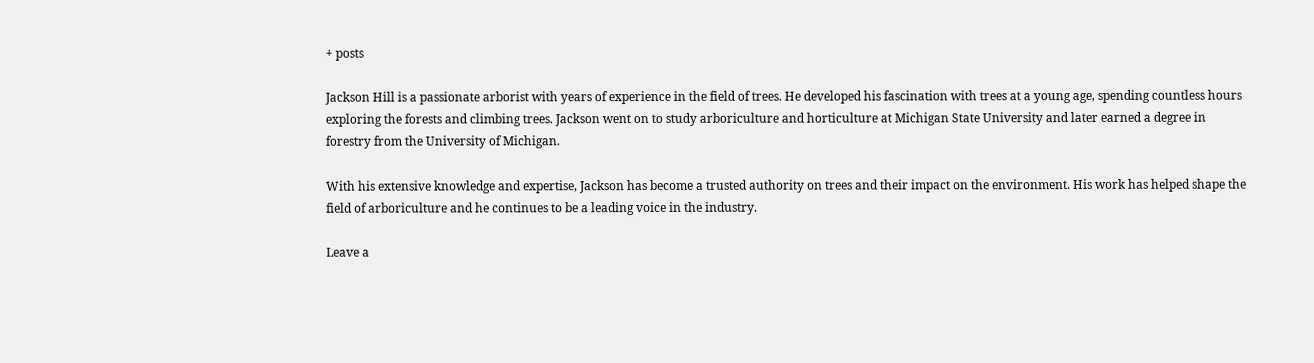+ posts

Jackson Hill is a passionate arborist with years of experience in the field of trees. He developed his fascination with trees at a young age, spending countless hours exploring the forests and climbing trees. Jackson went on to study arboriculture and horticulture at Michigan State University and later earned a degree in forestry from the University of Michigan.

With his extensive knowledge and expertise, Jackson has become a trusted authority on trees and their impact on the environment. His work has helped shape the field of arboriculture and he continues to be a leading voice in the industry.

Leave a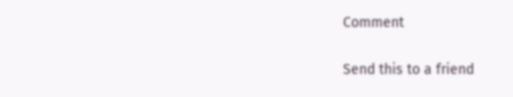Comment

Send this to a friend